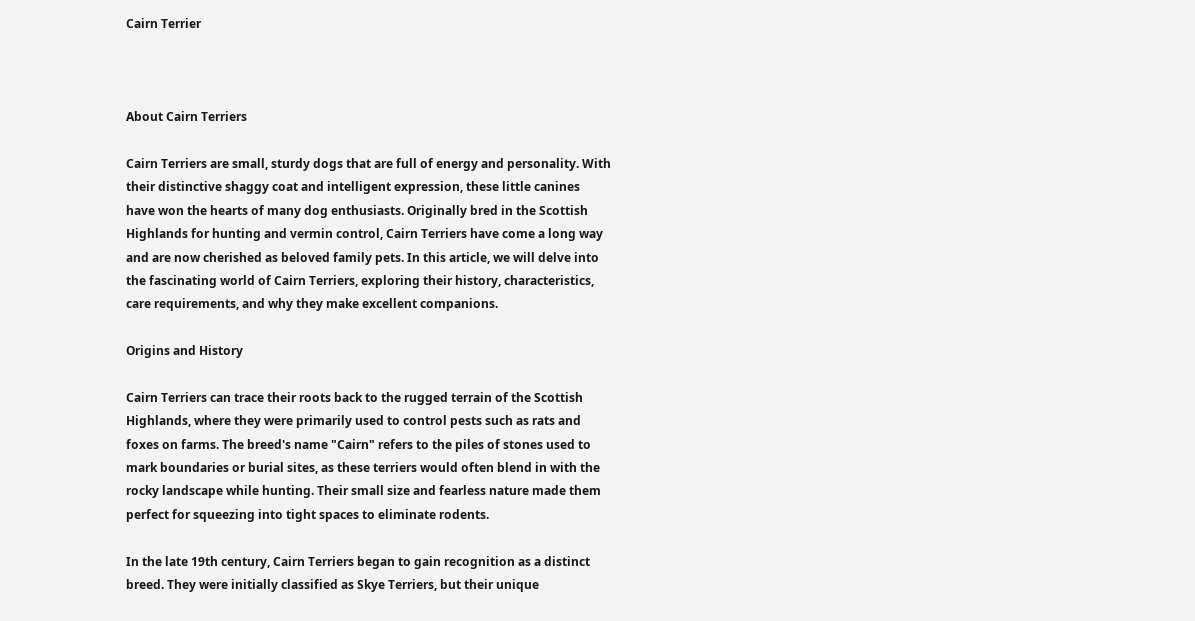Cairn Terrier



About Cairn Terriers

Cairn Terriers are small, sturdy dogs that are full of energy and personality. With their distinctive shaggy coat and intelligent expression, these little canines have won the hearts of many dog enthusiasts. Originally bred in the Scottish Highlands for hunting and vermin control, Cairn Terriers have come a long way and are now cherished as beloved family pets. In this article, we will delve into the fascinating world of Cairn Terriers, exploring their history, characteristics, care requirements, and why they make excellent companions.

Origins and History

Cairn Terriers can trace their roots back to the rugged terrain of the Scottish Highlands, where they were primarily used to control pests such as rats and foxes on farms. The breed's name "Cairn" refers to the piles of stones used to mark boundaries or burial sites, as these terriers would often blend in with the rocky landscape while hunting. Their small size and fearless nature made them perfect for squeezing into tight spaces to eliminate rodents.

In the late 19th century, Cairn Terriers began to gain recognition as a distinct breed. They were initially classified as Skye Terriers, but their unique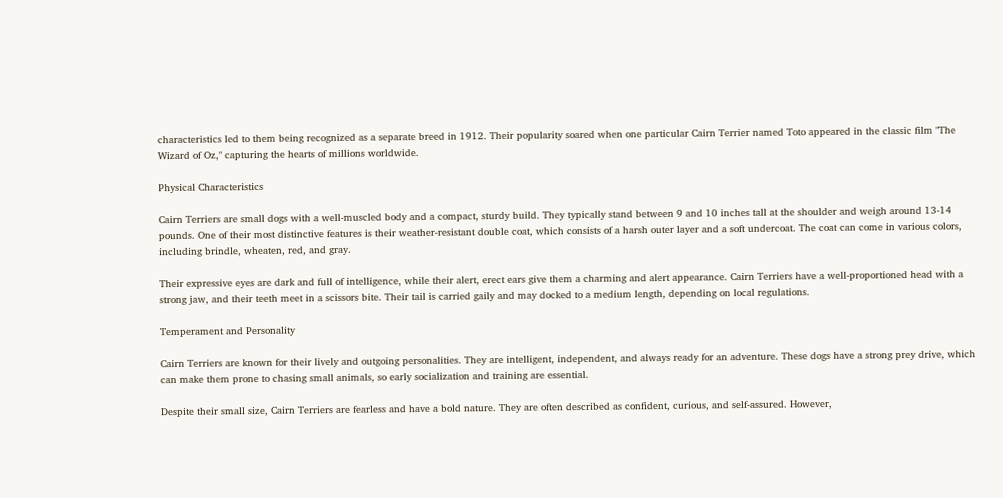characteristics led to them being recognized as a separate breed in 1912. Their popularity soared when one particular Cairn Terrier named Toto appeared in the classic film "The Wizard of Oz," capturing the hearts of millions worldwide.

Physical Characteristics

Cairn Terriers are small dogs with a well-muscled body and a compact, sturdy build. They typically stand between 9 and 10 inches tall at the shoulder and weigh around 13-14 pounds. One of their most distinctive features is their weather-resistant double coat, which consists of a harsh outer layer and a soft undercoat. The coat can come in various colors, including brindle, wheaten, red, and gray.

Their expressive eyes are dark and full of intelligence, while their alert, erect ears give them a charming and alert appearance. Cairn Terriers have a well-proportioned head with a strong jaw, and their teeth meet in a scissors bite. Their tail is carried gaily and may docked to a medium length, depending on local regulations.

Temperament and Personality

Cairn Terriers are known for their lively and outgoing personalities. They are intelligent, independent, and always ready for an adventure. These dogs have a strong prey drive, which can make them prone to chasing small animals, so early socialization and training are essential.

Despite their small size, Cairn Terriers are fearless and have a bold nature. They are often described as confident, curious, and self-assured. However,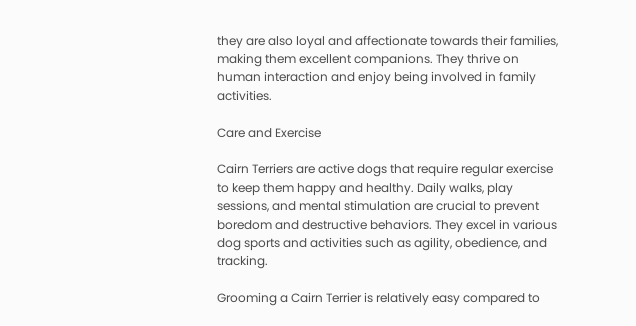they are also loyal and affectionate towards their families, making them excellent companions. They thrive on human interaction and enjoy being involved in family activities.

Care and Exercise

Cairn Terriers are active dogs that require regular exercise to keep them happy and healthy. Daily walks, play sessions, and mental stimulation are crucial to prevent boredom and destructive behaviors. They excel in various dog sports and activities such as agility, obedience, and tracking.

Grooming a Cairn Terrier is relatively easy compared to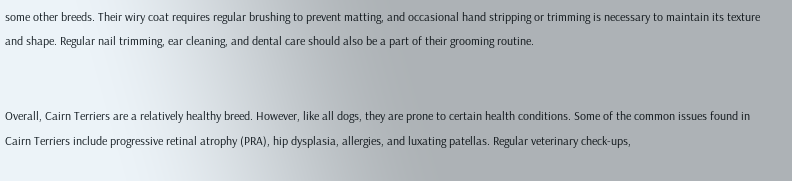some other breeds. Their wiry coat requires regular brushing to prevent matting, and occasional hand stripping or trimming is necessary to maintain its texture and shape. Regular nail trimming, ear cleaning, and dental care should also be a part of their grooming routine.


Overall, Cairn Terriers are a relatively healthy breed. However, like all dogs, they are prone to certain health conditions. Some of the common issues found in Cairn Terriers include progressive retinal atrophy (PRA), hip dysplasia, allergies, and luxating patellas. Regular veterinary check-ups,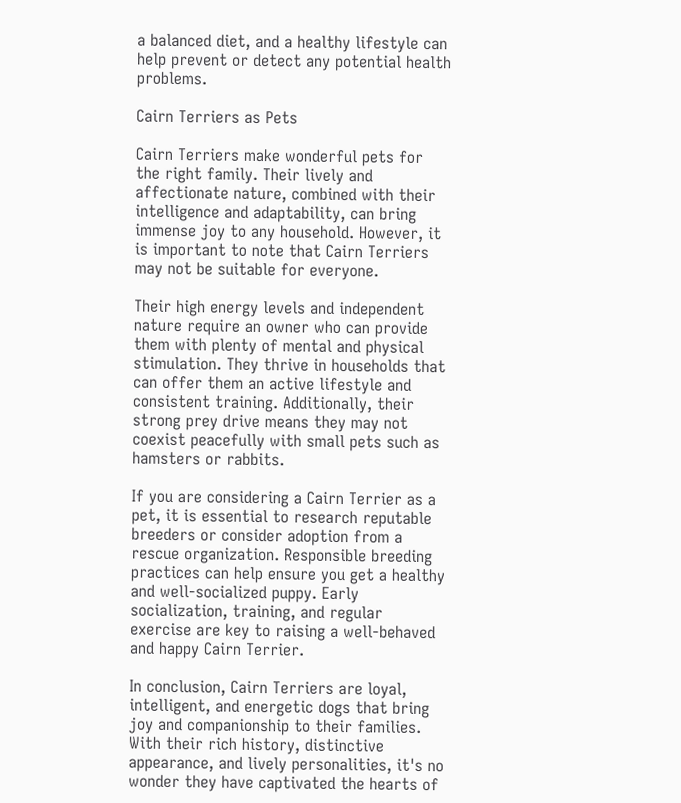a balanced diet, and a healthy lifestyle can help prevent or detect any potential health problems.

Cairn Terriers as Pets

Cairn Terriers make wonderful pets for the right family. Their lively and affectionate nature, combined with their intelligence and adaptability, can bring immense joy to any household. However, it is important to note that Cairn Terriers may not be suitable for everyone.

Their high energy levels and independent nature require an owner who can provide them with plenty of mental and physical stimulation. They thrive in households that can offer them an active lifestyle and consistent training. Additionally, their strong prey drive means they may not coexist peacefully with small pets such as hamsters or rabbits.

If you are considering a Cairn Terrier as a pet, it is essential to research reputable breeders or consider adoption from a rescue organization. Responsible breeding practices can help ensure you get a healthy and well-socialized puppy. Early socialization, training, and regular exercise are key to raising a well-behaved and happy Cairn Terrier.

In conclusion, Cairn Terriers are loyal, intelligent, and energetic dogs that bring joy and companionship to their families. With their rich history, distinctive appearance, and lively personalities, it's no wonder they have captivated the hearts of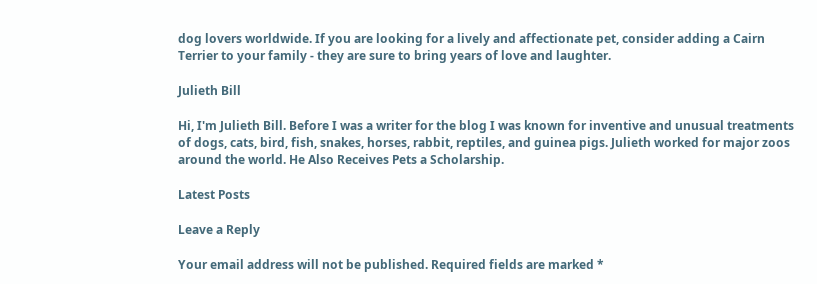dog lovers worldwide. If you are looking for a lively and affectionate pet, consider adding a Cairn Terrier to your family - they are sure to bring years of love and laughter.

Julieth Bill

Hi, I'm Julieth Bill. Before I was a writer for the blog I was known for inventive and unusual treatments of dogs, cats, bird, fish, snakes, horses, rabbit, reptiles, and guinea pigs. Julieth worked for major zoos around the world. He Also Receives Pets a Scholarship.

Latest Posts

Leave a Reply

Your email address will not be published. Required fields are marked *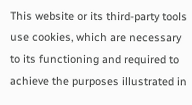This website or its third-party tools use cookies, which are necessary to its functioning and required to achieve the purposes illustrated in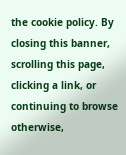the cookie policy. By closing this banner, scrolling this page, clicking a link, or continuing to browse otherwise,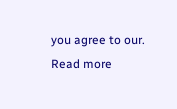you agree to our. Read more